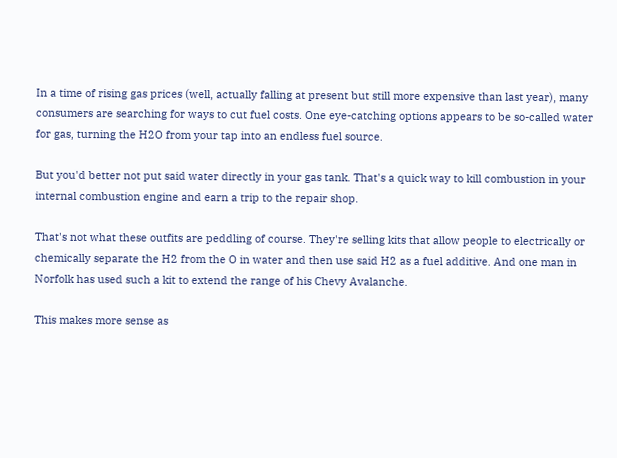In a time of rising gas prices (well, actually falling at present but still more expensive than last year), many consumers are searching for ways to cut fuel costs. One eye-catching options appears to be so-called water for gas, turning the H2O from your tap into an endless fuel source.

But you'd better not put said water directly in your gas tank. That's a quick way to kill combustion in your internal combustion engine and earn a trip to the repair shop.

That's not what these outfits are peddling of course. They're selling kits that allow people to electrically or chemically separate the H2 from the O in water and then use said H2 as a fuel additive. And one man in Norfolk has used such a kit to extend the range of his Chevy Avalanche.

This makes more sense as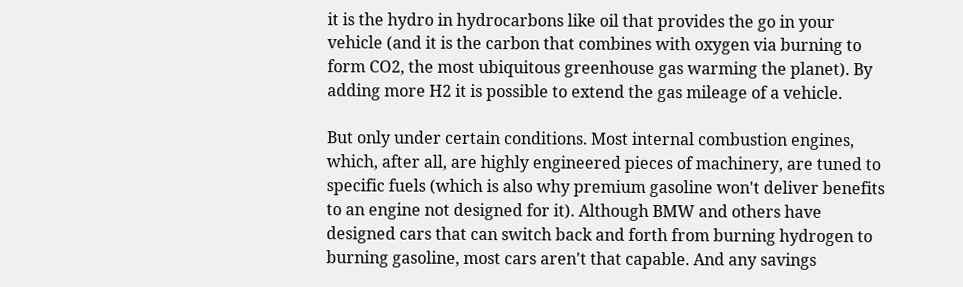it is the hydro in hydrocarbons like oil that provides the go in your vehicle (and it is the carbon that combines with oxygen via burning to form CO2, the most ubiquitous greenhouse gas warming the planet). By adding more H2 it is possible to extend the gas mileage of a vehicle.

But only under certain conditions. Most internal combustion engines, which, after all, are highly engineered pieces of machinery, are tuned to specific fuels (which is also why premium gasoline won't deliver benefits to an engine not designed for it). Although BMW and others have designed cars that can switch back and forth from burning hydrogen to burning gasoline, most cars aren't that capable. And any savings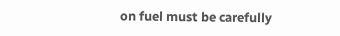on fuel must be carefully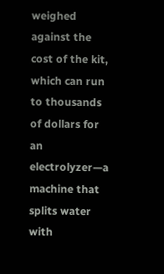weighed against the cost of the kit, which can run to thousands of dollars for an electrolyzer—a machine that splits water with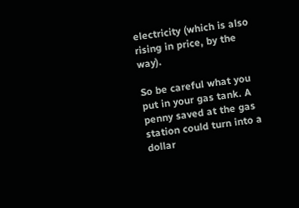electricity (which is also rising in price, by the way).

So be careful what you put in your gas tank. A penny saved at the gas station could turn into a dollar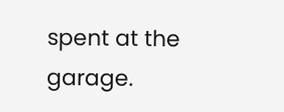spent at the garage.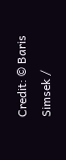Credit: © Baris Simsek /